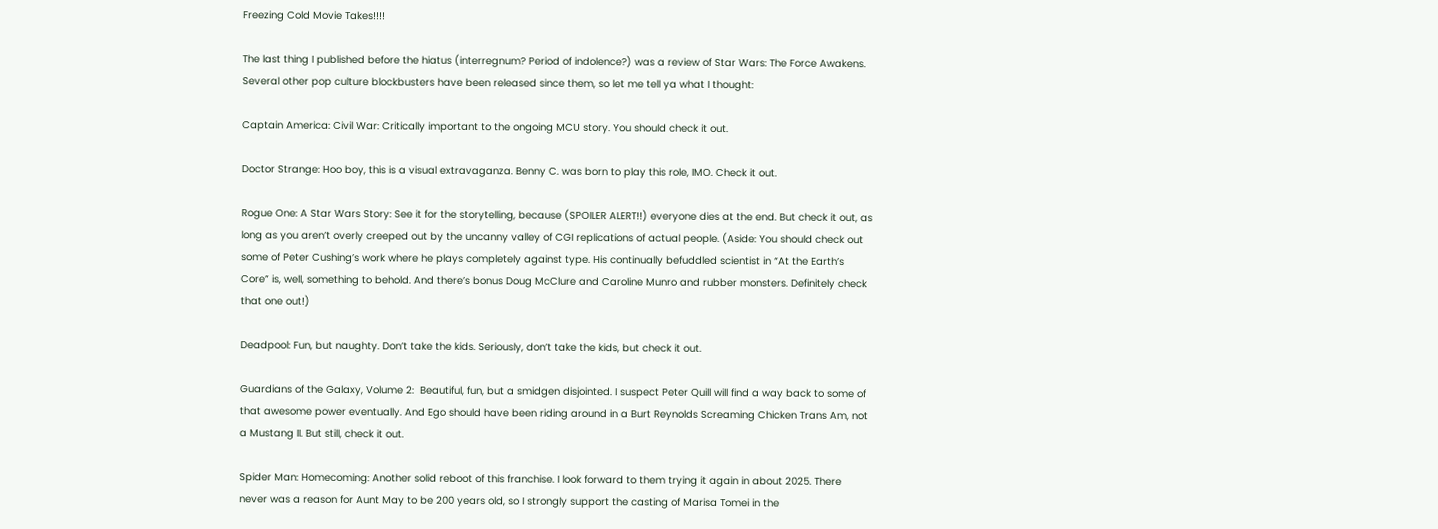Freezing Cold Movie Takes!!!!

The last thing I published before the hiatus (interregnum? Period of indolence?) was a review of Star Wars: The Force Awakens. Several other pop culture blockbusters have been released since them, so let me tell ya what I thought:

Captain America: Civil War: Critically important to the ongoing MCU story. You should check it out.

Doctor Strange: Hoo boy, this is a visual extravaganza. Benny C. was born to play this role, IMO. Check it out.

Rogue One: A Star Wars Story: See it for the storytelling, because (SPOILER ALERT!!) everyone dies at the end. But check it out, as long as you aren’t overly creeped out by the uncanny valley of CGI replications of actual people. (Aside: You should check out some of Peter Cushing’s work where he plays completely against type. His continually befuddled scientist in “At the Earth’s Core” is, well, something to behold. And there’s bonus Doug McClure and Caroline Munro and rubber monsters. Definitely check that one out!)

Deadpool: Fun, but naughty. Don’t take the kids. Seriously, don’t take the kids, but check it out.

Guardians of the Galaxy, Volume 2:  Beautiful, fun, but a smidgen disjointed. I suspect Peter Quill will find a way back to some of that awesome power eventually. And Ego should have been riding around in a Burt Reynolds Screaming Chicken Trans Am, not a Mustang II. But still, check it out.

Spider Man: Homecoming: Another solid reboot of this franchise. I look forward to them trying it again in about 2025. There never was a reason for Aunt May to be 200 years old, so I strongly support the casting of Marisa Tomei in the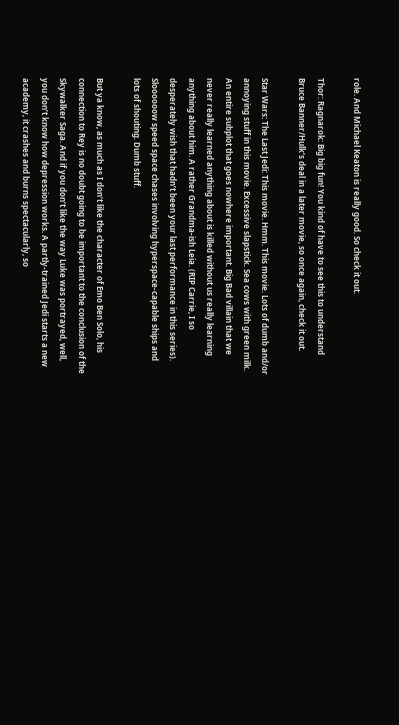role. And Michael Keaton is really good. So check it out.

Thor: Ragnarok: Big big fun! You kind of have to see this to understand Bruce Banner/Hulk’s deal in a later movie, so once again, check it out.

Star Wars: The Last Jedi: This movie. Hmm. This movie. Lots of dumb and/or annoying stuff in this movie. Excessive slapstick. Sea cows with green milk. An entire subplot that goes nowhere important. Big Bad villain that we never really learned anything about is killed without us really learning anything about him. A rather Grandma-ish Leia. (RIP Carrie, I so desperately wish that hadn’t been your last performance in this series). Sloooooow speed space chases involving hyperspace-capable ships and lots of shouting. Dumb stuff.

But ya know, as much as I don’t like the character of Emo Ben Solo, his connection to Rey is no doubt going to be important to the conclusion of the Skywalker Saga. And if you don’t like the way Luke was portrayed, well, you don’t know how depression works. A partly-trained Jedi starts a new academy, it crashes and burns spectacularly, so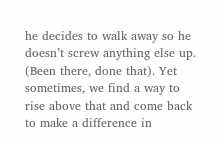he decides to walk away so he doesn’t screw anything else up. (Been there, done that). Yet sometimes, we find a way to rise above that and come back to make a difference in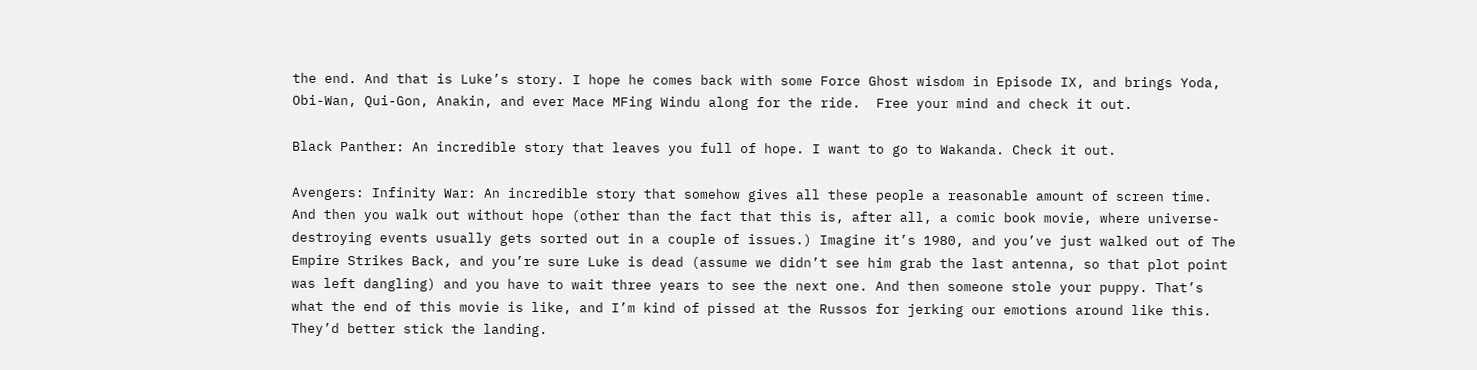the end. And that is Luke’s story. I hope he comes back with some Force Ghost wisdom in Episode IX, and brings Yoda, Obi-Wan, Qui-Gon, Anakin, and ever Mace MFing Windu along for the ride.  Free your mind and check it out.

Black Panther: An incredible story that leaves you full of hope. I want to go to Wakanda. Check it out.

Avengers: Infinity War: An incredible story that somehow gives all these people a reasonable amount of screen time. And then you walk out without hope (other than the fact that this is, after all, a comic book movie, where universe-destroying events usually gets sorted out in a couple of issues.) Imagine it’s 1980, and you’ve just walked out of The Empire Strikes Back, and you’re sure Luke is dead (assume we didn’t see him grab the last antenna, so that plot point was left dangling) and you have to wait three years to see the next one. And then someone stole your puppy. That’s what the end of this movie is like, and I’m kind of pissed at the Russos for jerking our emotions around like this. They’d better stick the landing.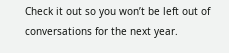Check it out so you won’t be left out of conversations for the next year.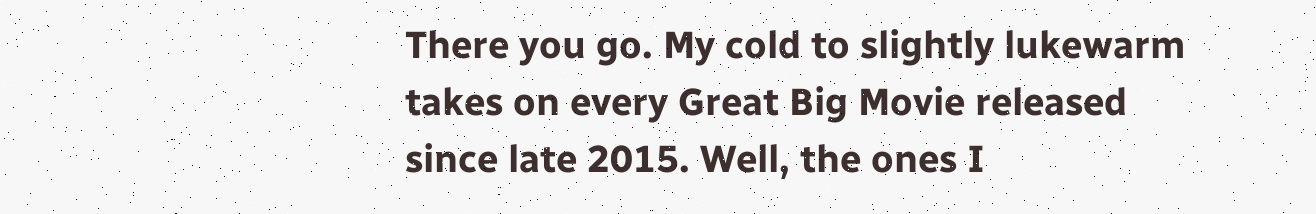There you go. My cold to slightly lukewarm takes on every Great Big Movie released since late 2015. Well, the ones I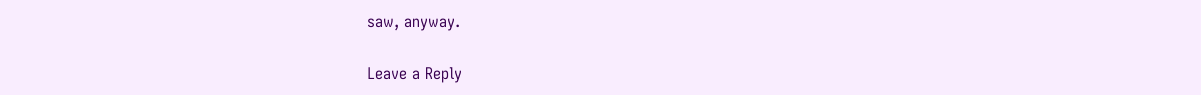saw, anyway.

Leave a Reply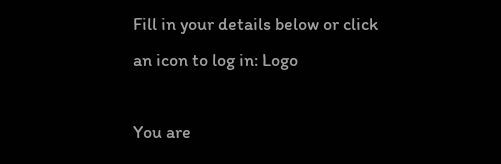Fill in your details below or click an icon to log in: Logo

You are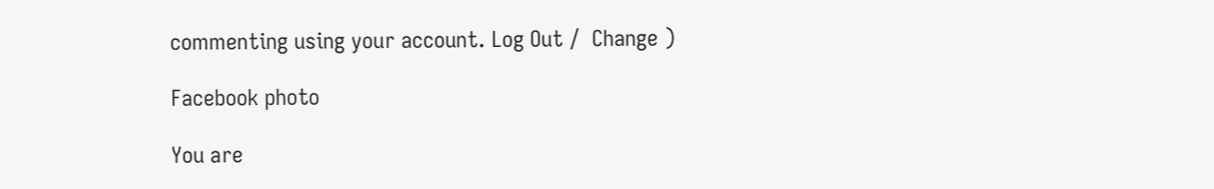commenting using your account. Log Out /  Change )

Facebook photo

You are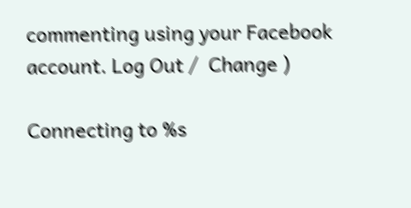commenting using your Facebook account. Log Out /  Change )

Connecting to %s